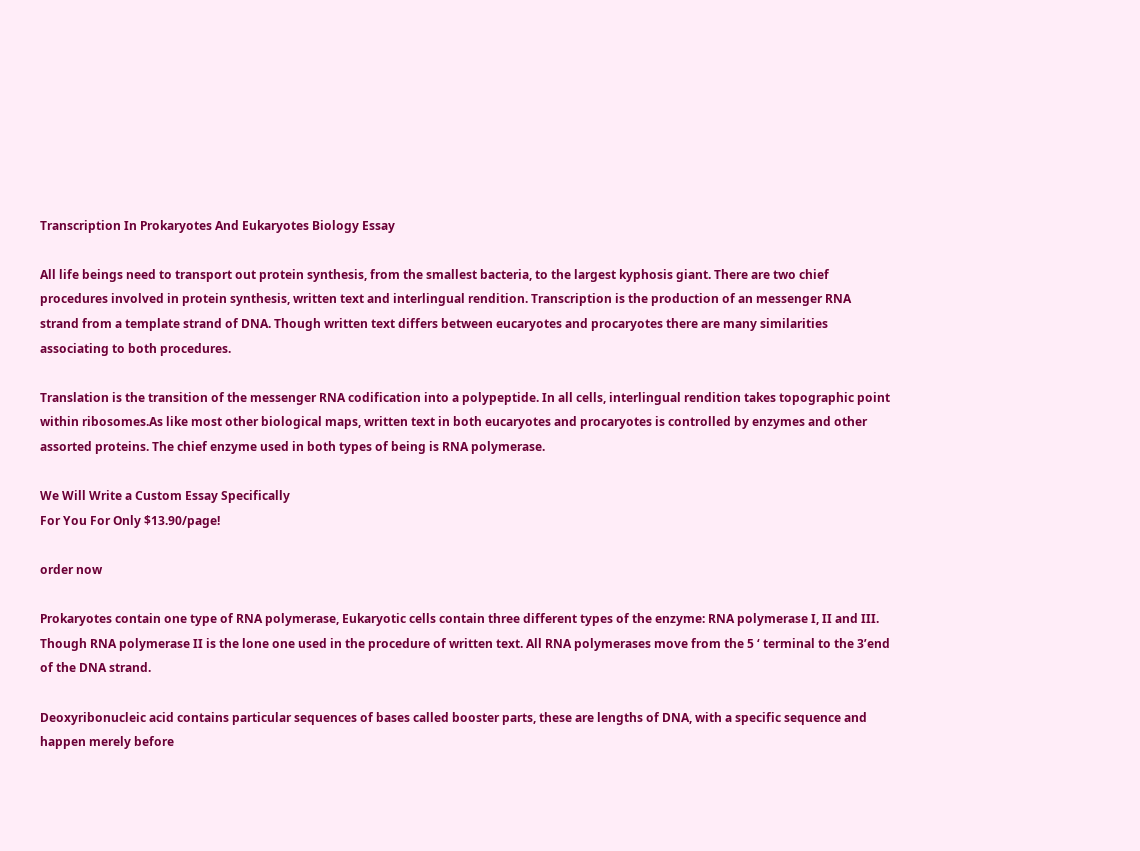Transcription In Prokaryotes And Eukaryotes Biology Essay

All life beings need to transport out protein synthesis, from the smallest bacteria, to the largest kyphosis giant. There are two chief procedures involved in protein synthesis, written text and interlingual rendition. Transcription is the production of an messenger RNA strand from a template strand of DNA. Though written text differs between eucaryotes and procaryotes there are many similarities associating to both procedures.

Translation is the transition of the messenger RNA codification into a polypeptide. In all cells, interlingual rendition takes topographic point within ribosomes.As like most other biological maps, written text in both eucaryotes and procaryotes is controlled by enzymes and other assorted proteins. The chief enzyme used in both types of being is RNA polymerase.

We Will Write a Custom Essay Specifically
For You For Only $13.90/page!

order now

Prokaryotes contain one type of RNA polymerase, Eukaryotic cells contain three different types of the enzyme: RNA polymerase I, II and III. Though RNA polymerase II is the lone one used in the procedure of written text. All RNA polymerases move from the 5 ‘ terminal to the 3’end of the DNA strand.

Deoxyribonucleic acid contains particular sequences of bases called booster parts, these are lengths of DNA, with a specific sequence and happen merely before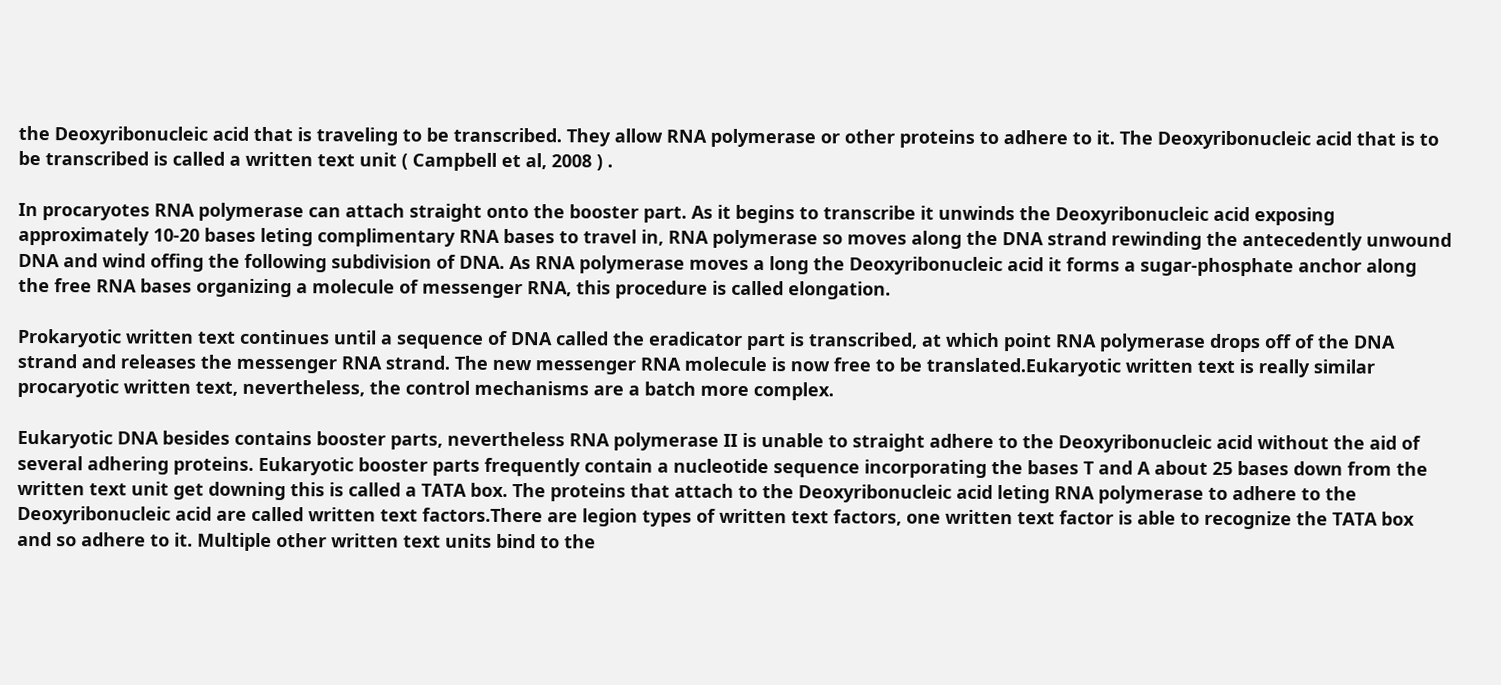the Deoxyribonucleic acid that is traveling to be transcribed. They allow RNA polymerase or other proteins to adhere to it. The Deoxyribonucleic acid that is to be transcribed is called a written text unit ( Campbell et al, 2008 ) .

In procaryotes RNA polymerase can attach straight onto the booster part. As it begins to transcribe it unwinds the Deoxyribonucleic acid exposing approximately 10-20 bases leting complimentary RNA bases to travel in, RNA polymerase so moves along the DNA strand rewinding the antecedently unwound DNA and wind offing the following subdivision of DNA. As RNA polymerase moves a long the Deoxyribonucleic acid it forms a sugar-phosphate anchor along the free RNA bases organizing a molecule of messenger RNA, this procedure is called elongation.

Prokaryotic written text continues until a sequence of DNA called the eradicator part is transcribed, at which point RNA polymerase drops off of the DNA strand and releases the messenger RNA strand. The new messenger RNA molecule is now free to be translated.Eukaryotic written text is really similar procaryotic written text, nevertheless, the control mechanisms are a batch more complex.

Eukaryotic DNA besides contains booster parts, nevertheless RNA polymerase II is unable to straight adhere to the Deoxyribonucleic acid without the aid of several adhering proteins. Eukaryotic booster parts frequently contain a nucleotide sequence incorporating the bases T and A about 25 bases down from the written text unit get downing this is called a TATA box. The proteins that attach to the Deoxyribonucleic acid leting RNA polymerase to adhere to the Deoxyribonucleic acid are called written text factors.There are legion types of written text factors, one written text factor is able to recognize the TATA box and so adhere to it. Multiple other written text units bind to the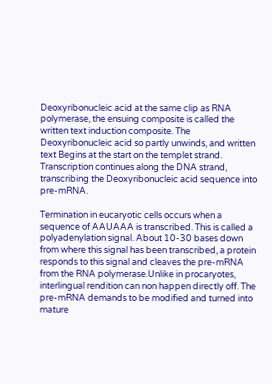Deoxyribonucleic acid at the same clip as RNA polymerase, the ensuing composite is called the written text induction composite. The Deoxyribonucleic acid so partly unwinds, and written text Begins at the start on the templet strand. Transcription continues along the DNA strand, transcribing the Deoxyribonucleic acid sequence into pre-mRNA.

Termination in eucaryotic cells occurs when a sequence of AAUAAA is transcribed. This is called a polyadenylation signal. About 10-30 bases down from where this signal has been transcribed, a protein responds to this signal and cleaves the pre-mRNA from the RNA polymerase.Unlike in procaryotes, interlingual rendition can non happen directly off. The pre-mRNA demands to be modified and turned into mature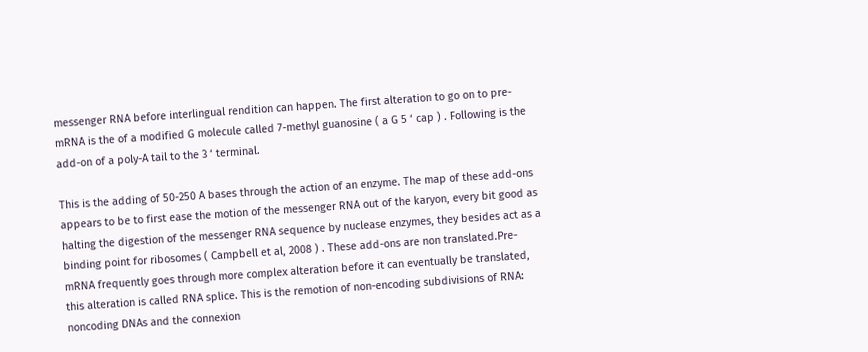messenger RNA before interlingual rendition can happen. The first alteration to go on to pre-mRNA is the of a modified G molecule called 7-methyl guanosine ( a G 5 ‘ cap ) . Following is the add-on of a poly-A tail to the 3 ‘ terminal.

This is the adding of 50-250 A bases through the action of an enzyme. The map of these add-ons appears to be to first ease the motion of the messenger RNA out of the karyon, every bit good as halting the digestion of the messenger RNA sequence by nuclease enzymes, they besides act as a binding point for ribosomes ( Campbell et al, 2008 ) . These add-ons are non translated.Pre-mRNA frequently goes through more complex alteration before it can eventually be translated, this alteration is called RNA splice. This is the remotion of non-encoding subdivisions of RNA: noncoding DNAs and the connexion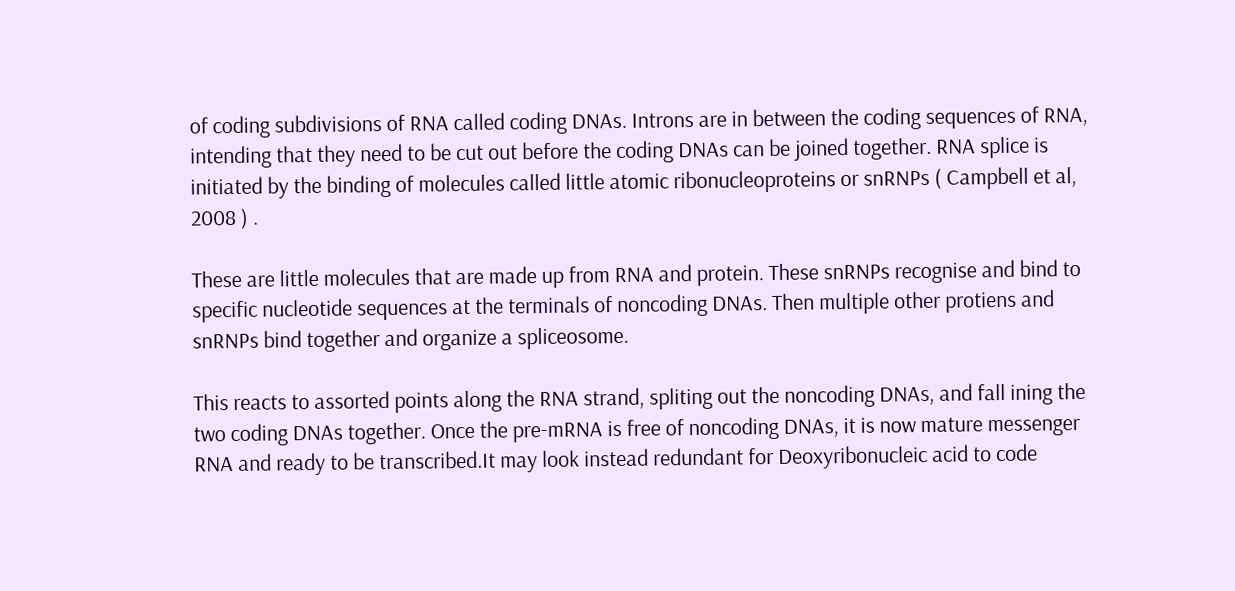of coding subdivisions of RNA called coding DNAs. Introns are in between the coding sequences of RNA, intending that they need to be cut out before the coding DNAs can be joined together. RNA splice is initiated by the binding of molecules called little atomic ribonucleoproteins or snRNPs ( Campbell et al, 2008 ) .

These are little molecules that are made up from RNA and protein. These snRNPs recognise and bind to specific nucleotide sequences at the terminals of noncoding DNAs. Then multiple other protiens and snRNPs bind together and organize a spliceosome.

This reacts to assorted points along the RNA strand, spliting out the noncoding DNAs, and fall ining the two coding DNAs together. Once the pre-mRNA is free of noncoding DNAs, it is now mature messenger RNA and ready to be transcribed.It may look instead redundant for Deoxyribonucleic acid to code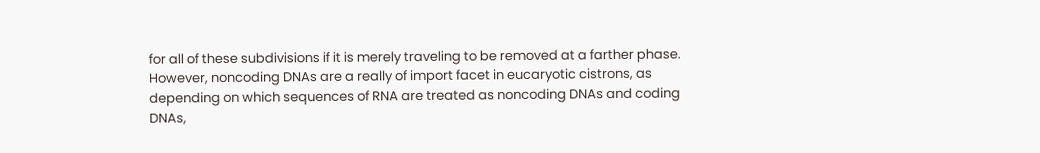for all of these subdivisions if it is merely traveling to be removed at a farther phase. However, noncoding DNAs are a really of import facet in eucaryotic cistrons, as depending on which sequences of RNA are treated as noncoding DNAs and coding DNAs,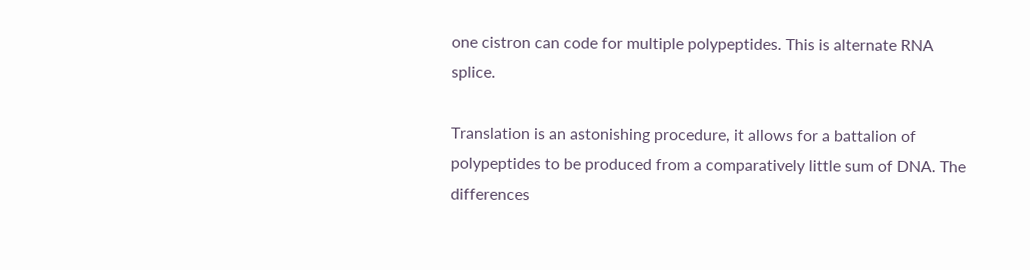one cistron can code for multiple polypeptides. This is alternate RNA splice.

Translation is an astonishing procedure, it allows for a battalion of polypeptides to be produced from a comparatively little sum of DNA. The differences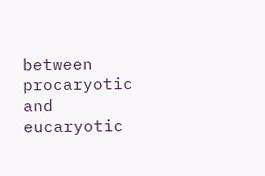between procaryotic and eucaryotic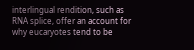interlingual rendition, such as RNA splice, offer an account for why eucaryotes tend to be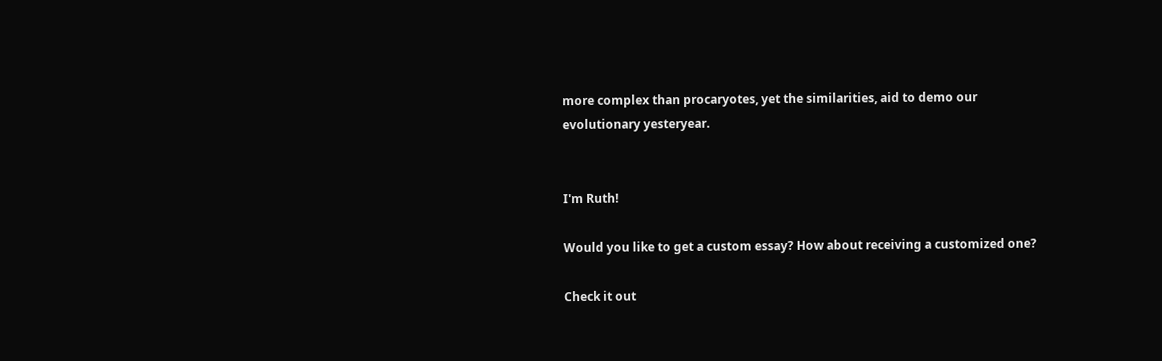more complex than procaryotes, yet the similarities, aid to demo our evolutionary yesteryear.


I'm Ruth!

Would you like to get a custom essay? How about receiving a customized one?

Check it out